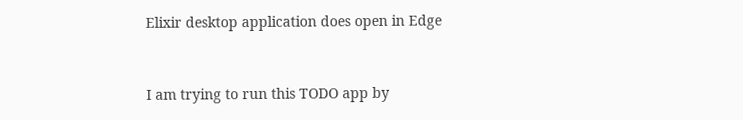Elixir desktop application does open in Edge


I am trying to run this TODO app by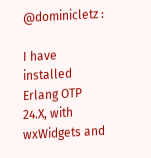@dominicletz :

I have installed Erlang OTP 24.X, with wxWidgets and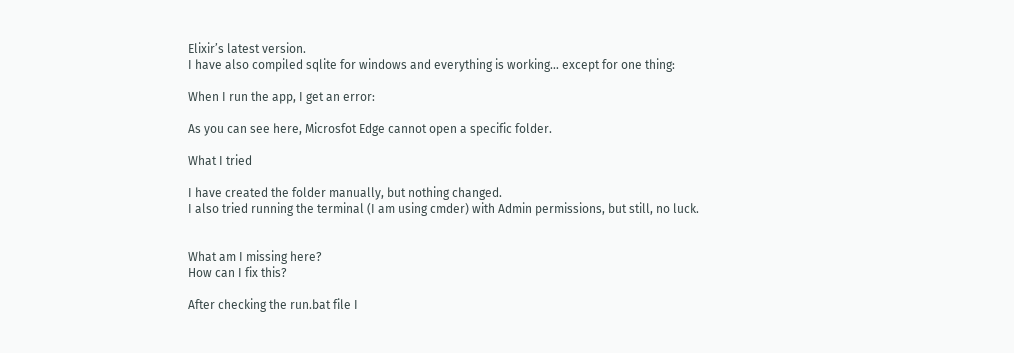Elixir’s latest version.
I have also compiled sqlite for windows and everything is working… except for one thing:

When I run the app, I get an error:

As you can see here, Microsfot Edge cannot open a specific folder.

What I tried

I have created the folder manually, but nothing changed.
I also tried running the terminal (I am using cmder) with Admin permissions, but still, no luck.


What am I missing here?
How can I fix this?

After checking the run.bat file I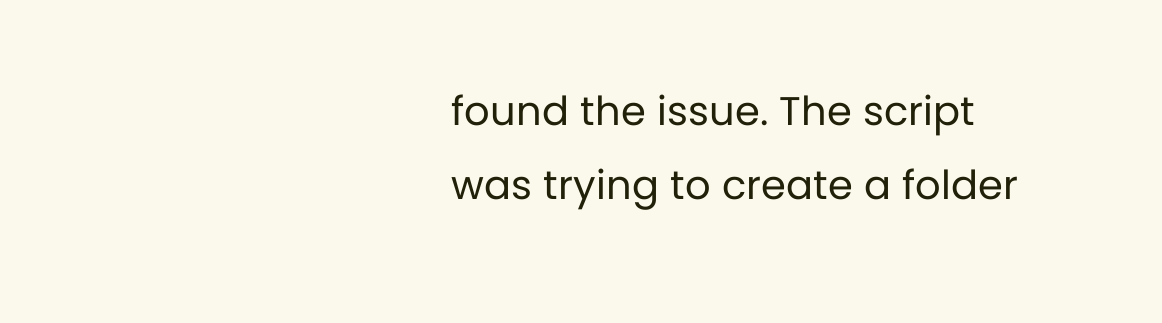found the issue. The script was trying to create a folder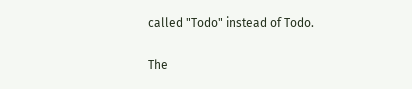called "Todo" instead of Todo.

The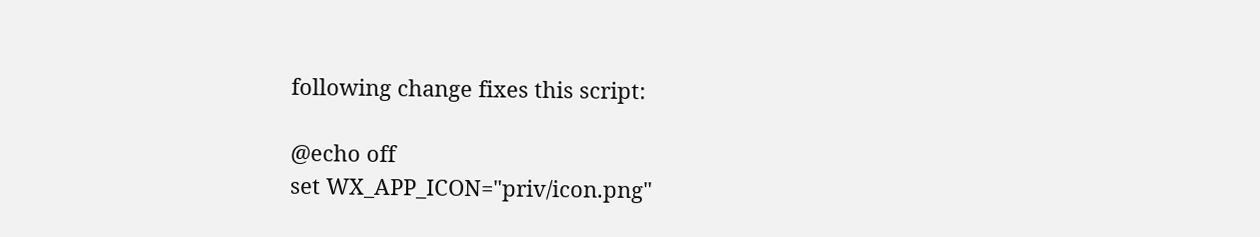following change fixes this script:

@echo off
set WX_APP_ICON="priv/icon.png"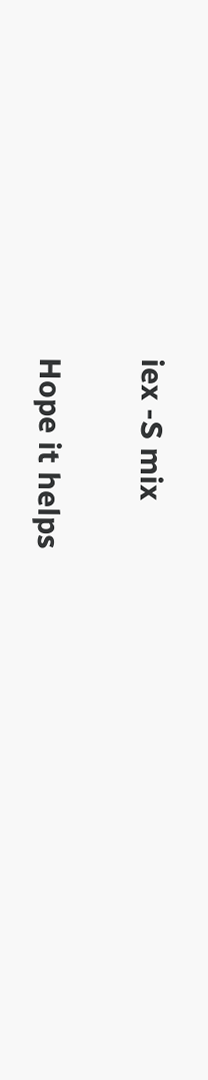iex -S mix

Hope it helps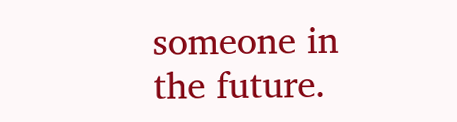someone in the future.